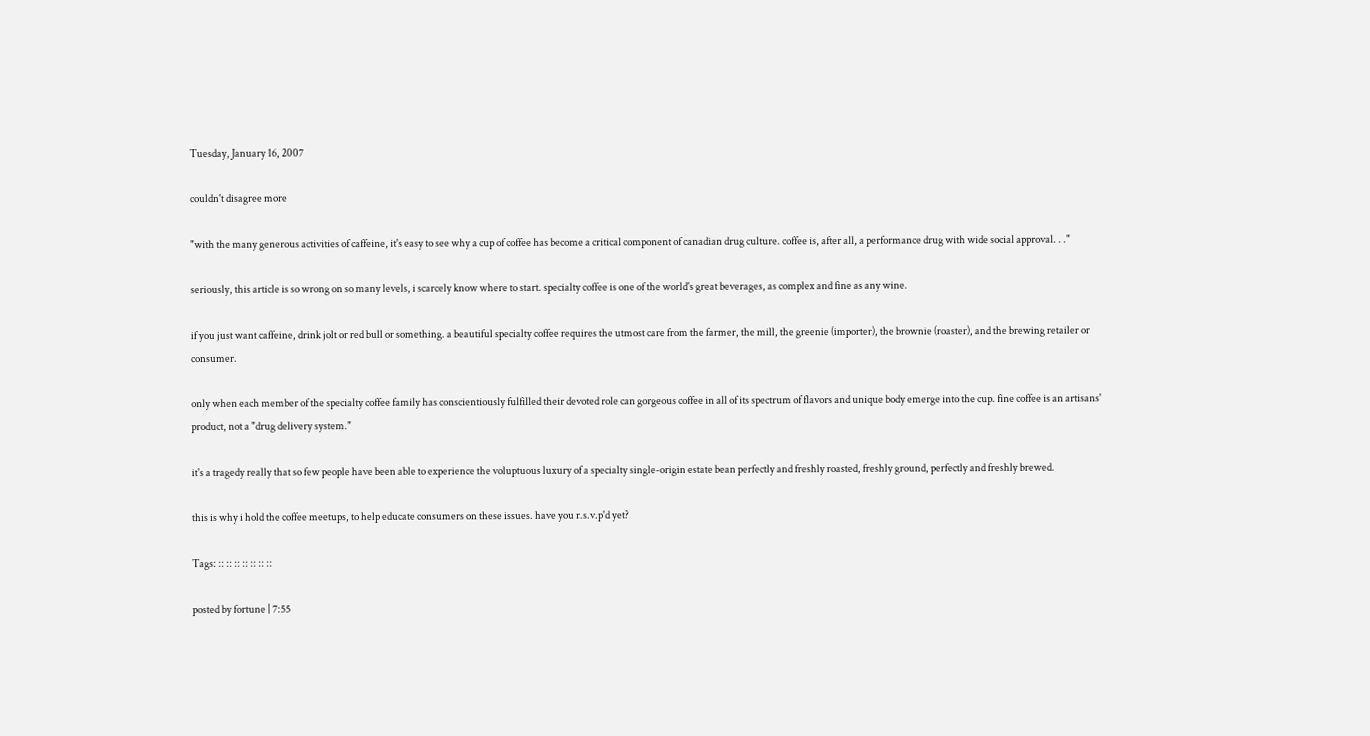Tuesday, January 16, 2007

couldn't disagree more

"with the many generous activities of caffeine, it's easy to see why a cup of coffee has become a critical component of canadian drug culture. coffee is, after all, a performance drug with wide social approval. . ."

seriously, this article is so wrong on so many levels, i scarcely know where to start. specialty coffee is one of the world's great beverages, as complex and fine as any wine.

if you just want caffeine, drink jolt or red bull or something. a beautiful specialty coffee requires the utmost care from the farmer, the mill, the greenie (importer), the brownie (roaster), and the brewing retailer or consumer.

only when each member of the specialty coffee family has conscientiously fulfilled their devoted role can gorgeous coffee in all of its spectrum of flavors and unique body emerge into the cup. fine coffee is an artisans' product, not a "drug delivery system."

it's a tragedy really that so few people have been able to experience the voluptuous luxury of a specialty single-origin estate bean perfectly and freshly roasted, freshly ground, perfectly and freshly brewed.

this is why i hold the coffee meetups, to help educate consumers on these issues. have you r.s.v.p'd yet?

Tags: :: :: :: :: :: :: ::

posted by fortune | 7:55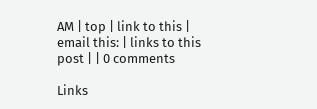AM | top | link to this | email this: | links to this post | | 0 comments

Links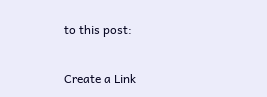to this post:

Create a Link